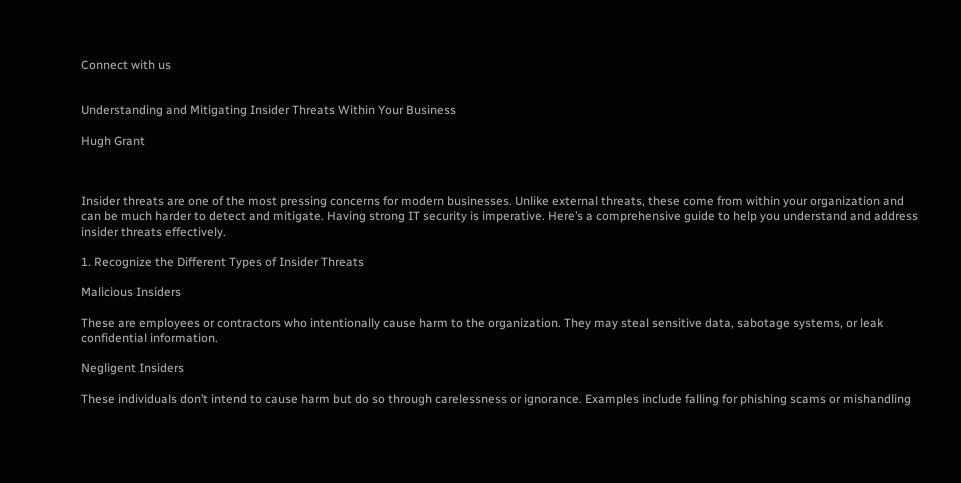Connect with us


Understanding and Mitigating Insider Threats Within Your Business

Hugh Grant



Insider threats are one of the most pressing concerns for modern businesses. Unlike external threats, these come from within your organization and can be much harder to detect and mitigate. Having strong IT security is imperative. Here’s a comprehensive guide to help you understand and address insider threats effectively.

1. Recognize the Different Types of Insider Threats

Malicious Insiders

These are employees or contractors who intentionally cause harm to the organization. They may steal sensitive data, sabotage systems, or leak confidential information.

Negligent Insiders

These individuals don’t intend to cause harm but do so through carelessness or ignorance. Examples include falling for phishing scams or mishandling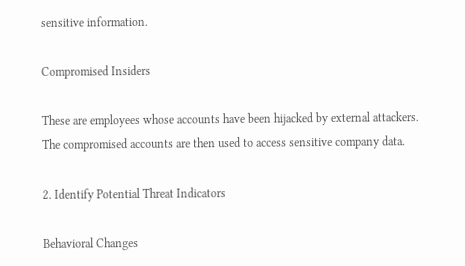sensitive information.

Compromised Insiders

These are employees whose accounts have been hijacked by external attackers. The compromised accounts are then used to access sensitive company data.

2. Identify Potential Threat Indicators

Behavioral Changes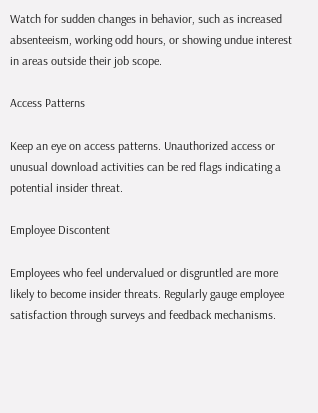Watch for sudden changes in behavior, such as increased absenteeism, working odd hours, or showing undue interest in areas outside their job scope.

Access Patterns

Keep an eye on access patterns. Unauthorized access or unusual download activities can be red flags indicating a potential insider threat.

Employee Discontent

Employees who feel undervalued or disgruntled are more likely to become insider threats. Regularly gauge employee satisfaction through surveys and feedback mechanisms.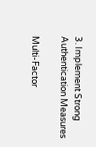3. Implement Strong Authentication Measures

Multi-Factor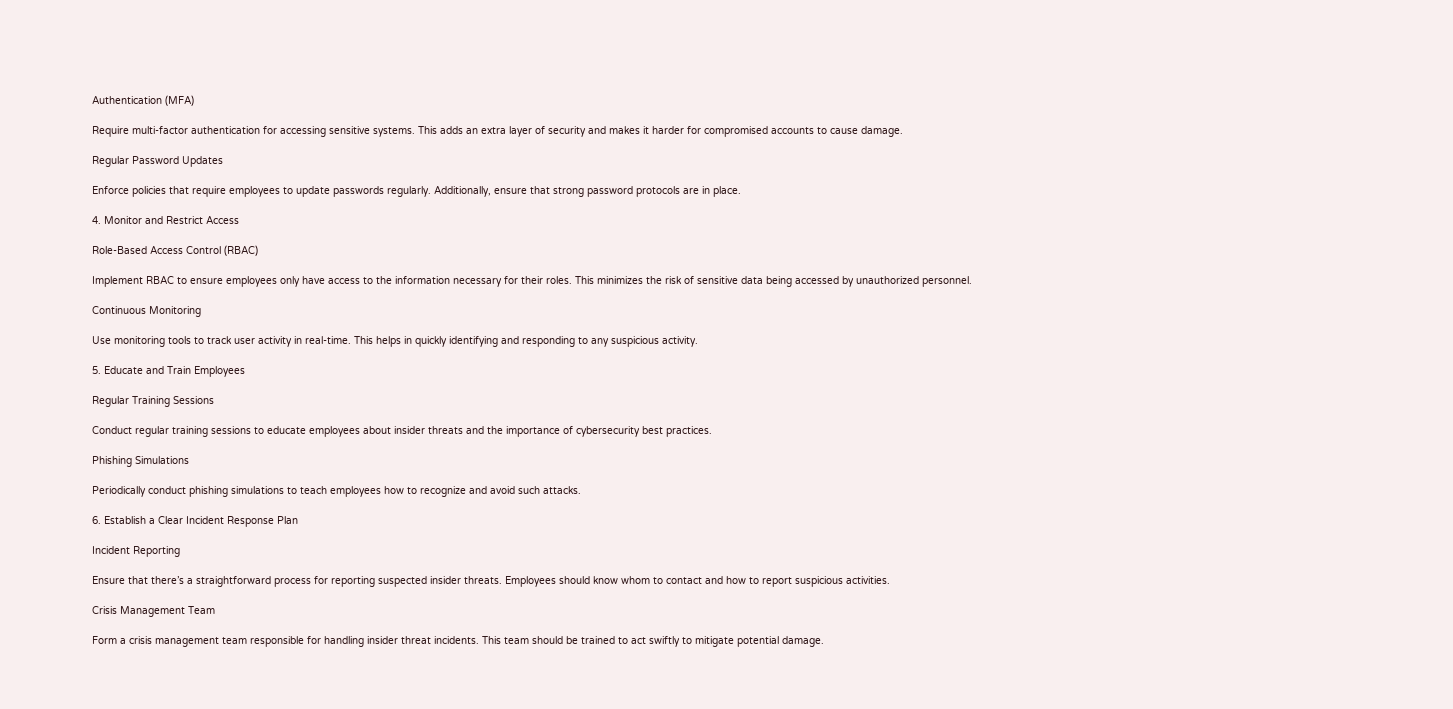Authentication (MFA)

Require multi-factor authentication for accessing sensitive systems. This adds an extra layer of security and makes it harder for compromised accounts to cause damage.

Regular Password Updates

Enforce policies that require employees to update passwords regularly. Additionally, ensure that strong password protocols are in place.

4. Monitor and Restrict Access

Role-Based Access Control (RBAC)

Implement RBAC to ensure employees only have access to the information necessary for their roles. This minimizes the risk of sensitive data being accessed by unauthorized personnel.

Continuous Monitoring

Use monitoring tools to track user activity in real-time. This helps in quickly identifying and responding to any suspicious activity.

5. Educate and Train Employees

Regular Training Sessions

Conduct regular training sessions to educate employees about insider threats and the importance of cybersecurity best practices.

Phishing Simulations

Periodically conduct phishing simulations to teach employees how to recognize and avoid such attacks.

6. Establish a Clear Incident Response Plan

Incident Reporting

Ensure that there’s a straightforward process for reporting suspected insider threats. Employees should know whom to contact and how to report suspicious activities.

Crisis Management Team

Form a crisis management team responsible for handling insider threat incidents. This team should be trained to act swiftly to mitigate potential damage.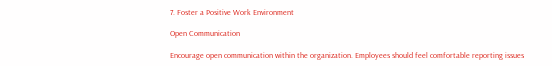7. Foster a Positive Work Environment

Open Communication

Encourage open communication within the organization. Employees should feel comfortable reporting issues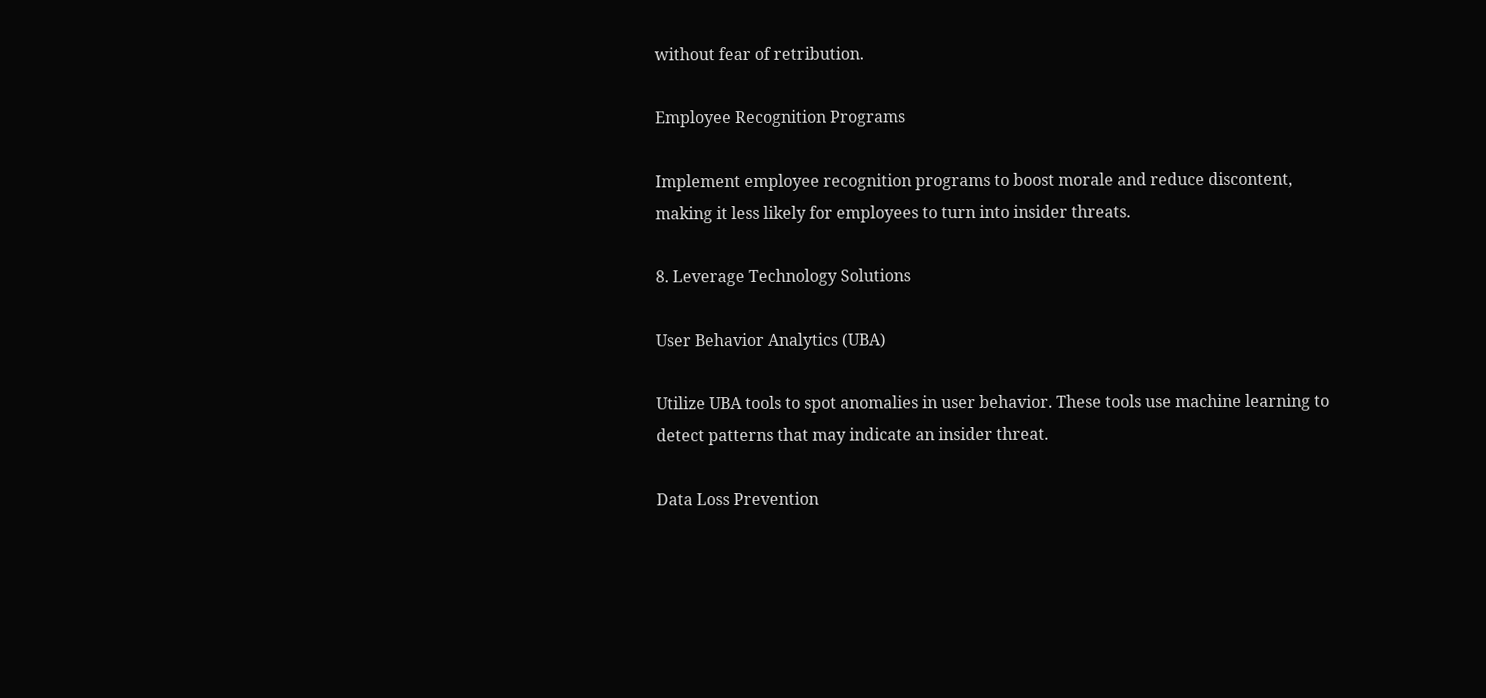without fear of retribution.

Employee Recognition Programs

Implement employee recognition programs to boost morale and reduce discontent, making it less likely for employees to turn into insider threats.

8. Leverage Technology Solutions

User Behavior Analytics (UBA)

Utilize UBA tools to spot anomalies in user behavior. These tools use machine learning to detect patterns that may indicate an insider threat.

Data Loss Prevention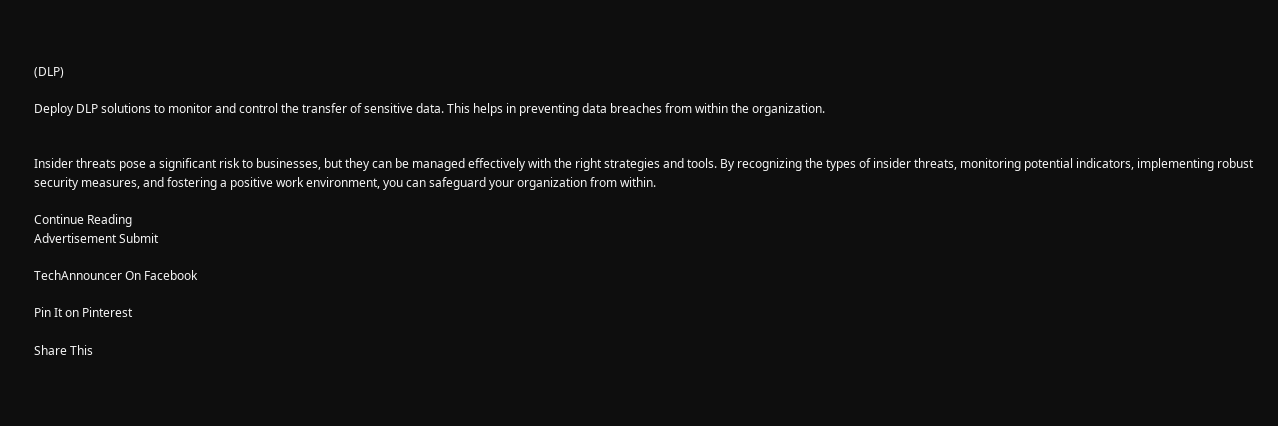(DLP)

Deploy DLP solutions to monitor and control the transfer of sensitive data. This helps in preventing data breaches from within the organization.


Insider threats pose a significant risk to businesses, but they can be managed effectively with the right strategies and tools. By recognizing the types of insider threats, monitoring potential indicators, implementing robust security measures, and fostering a positive work environment, you can safeguard your organization from within.

Continue Reading
Advertisement Submit

TechAnnouncer On Facebook

Pin It on Pinterest

Share This